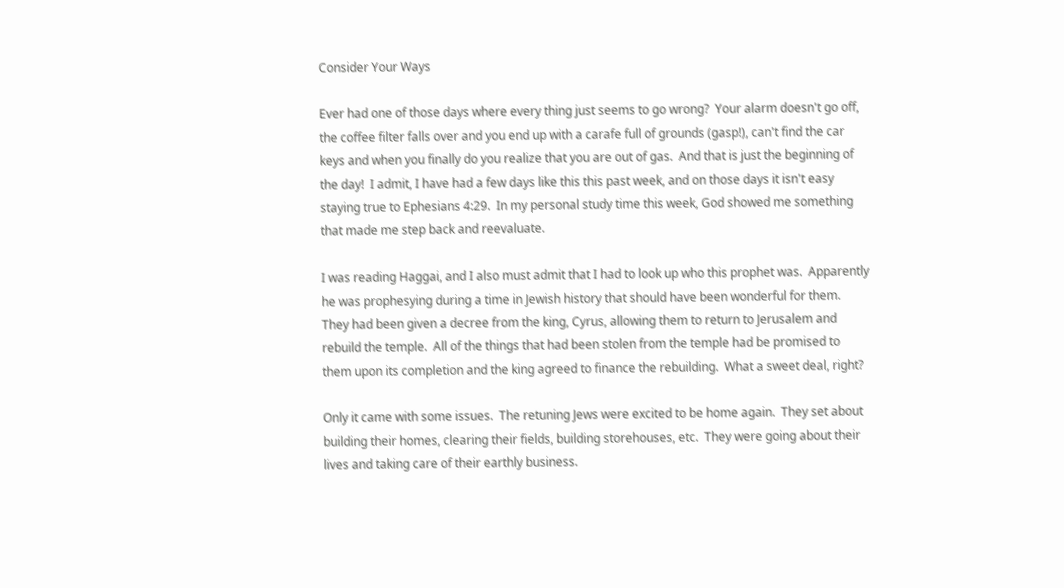Consider Your Ways

Ever had one of those days where every thing just seems to go wrong?  Your alarm doesn't go off, the coffee filter falls over and you end up with a carafe full of grounds (gasp!), can't find the car keys and when you finally do you realize that you are out of gas.  And that is just the beginning of the day!  I admit, I have had a few days like this this past week, and on those days it isn't easy staying true to Ephesians 4:29.  In my personal study time this week, God showed me something that made me step back and reevaluate.

I was reading Haggai, and I also must admit that I had to look up who this prophet was.  Apparently he was prophesying during a time in Jewish history that should have been wonderful for them.  They had been given a decree from the king, Cyrus, allowing them to return to Jerusalem and rebuild the temple.  All of the things that had been stolen from the temple had be promised to them upon its completion and the king agreed to finance the rebuilding.  What a sweet deal, right?

Only it came with some issues.  The retuning Jews were excited to be home again.  They set about building their homes, clearing their fields, building storehouses, etc.  They were going about their lives and taking care of their earthly business.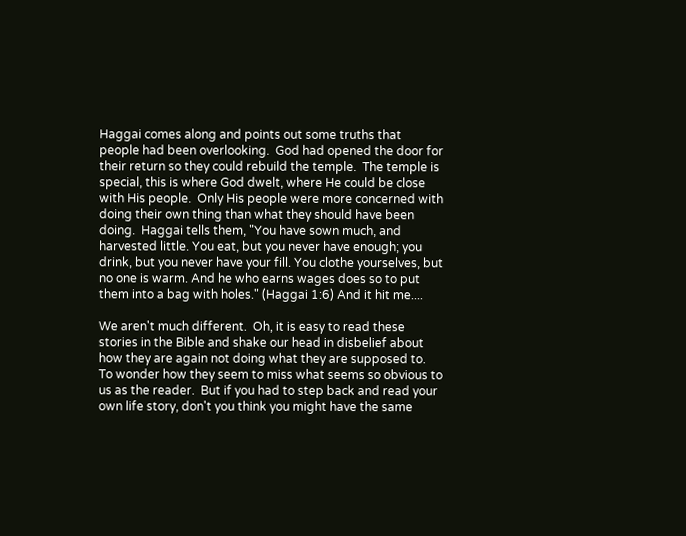Haggai comes along and points out some truths that people had been overlooking.  God had opened the door for their return so they could rebuild the temple.  The temple is special, this is where God dwelt, where He could be close with His people.  Only His people were more concerned with doing their own thing than what they should have been doing.  Haggai tells them, "You have sown much, and harvested little. You eat, but you never have enough; you drink, but you never have your fill. You clothe yourselves, but no one is warm. And he who earns wages does so to put them into a bag with holes." (Haggai 1:6) And it hit me....

We aren't much different.  Oh, it is easy to read these stories in the Bible and shake our head in disbelief about how they are again not doing what they are supposed to.  To wonder how they seem to miss what seems so obvious to us as the reader.  But if you had to step back and read your own life story, don't you think you might have the same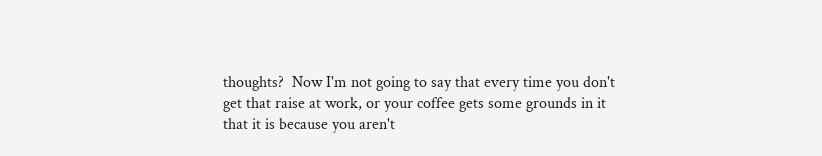thoughts?  Now I'm not going to say that every time you don't get that raise at work, or your coffee gets some grounds in it that it is because you aren't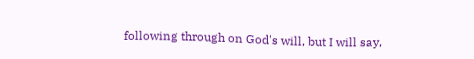following through on God's will, but I will say,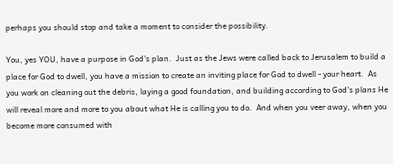perhaps you should stop and take a moment to consider the possibility.

You, yes YOU, have a purpose in God's plan.  Just as the Jews were called back to Jerusalem to build a place for God to dwell, you have a mission to create an inviting place for God to dwell - your heart.  As you work on cleaning out the debris, laying a good foundation, and building according to God's plans He will reveal more and more to you about what He is calling you to do.  And when you veer away, when you become more consumed with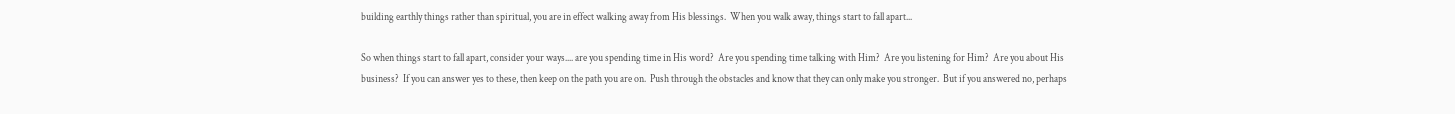building earthly things rather than spiritual, you are in effect walking away from His blessings.  When you walk away, things start to fall apart...

So when things start to fall apart, consider your ways.... are you spending time in His word?  Are you spending time talking with Him?  Are you listening for Him?  Are you about His business?  If you can answer yes to these, then keep on the path you are on.  Push through the obstacles and know that they can only make you stronger.  But if you answered no, perhaps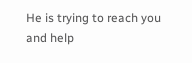He is trying to reach you and help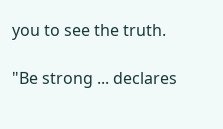you to see the truth.

"Be strong ... declares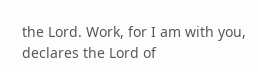the Lord. Work, for I am with you, declares the Lord of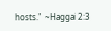hosts."  ~Haggai 2:3